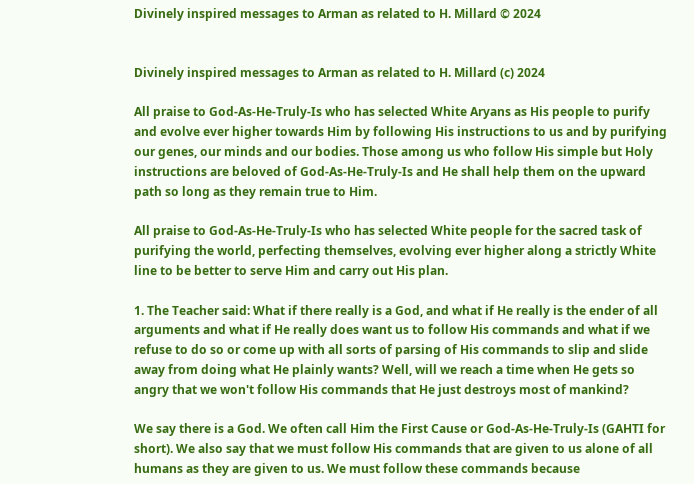Divinely inspired messages to Arman as related to H. Millard © 2024


Divinely inspired messages to Arman as related to H. Millard (c) 2024

All praise to God-As-He-Truly-Is who has selected White Aryans as His people to purify and evolve ever higher towards Him by following His instructions to us and by purifying our genes, our minds and our bodies. Those among us who follow His simple but Holy instructions are beloved of God-As-He-Truly-Is and He shall help them on the upward path so long as they remain true to Him.

All praise to God-As-He-Truly-Is who has selected White people for the sacred task of purifying the world, perfecting themselves, evolving ever higher along a strictly White line to be better to serve Him and carry out His plan.

1. The Teacher said: What if there really is a God, and what if He really is the ender of all arguments and what if He really does want us to follow His commands and what if we refuse to do so or come up with all sorts of parsing of His commands to slip and slide away from doing what He plainly wants? Well, will we reach a time when He gets so angry that we won't follow His commands that He just destroys most of mankind?

We say there is a God. We often call Him the First Cause or God-As-He-Truly-Is (GAHTI for short). We also say that we must follow His commands that are given to us alone of all humans as they are given to us. We must follow these commands because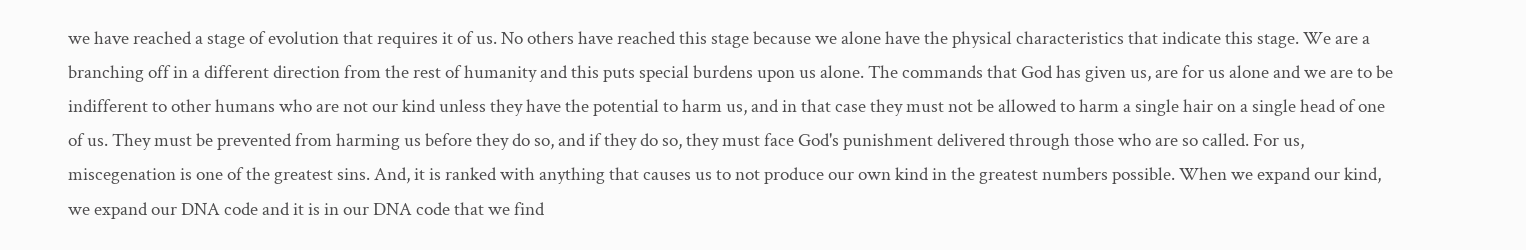we have reached a stage of evolution that requires it of us. No others have reached this stage because we alone have the physical characteristics that indicate this stage. We are a branching off in a different direction from the rest of humanity and this puts special burdens upon us alone. The commands that God has given us, are for us alone and we are to be indifferent to other humans who are not our kind unless they have the potential to harm us, and in that case they must not be allowed to harm a single hair on a single head of one of us. They must be prevented from harming us before they do so, and if they do so, they must face God's punishment delivered through those who are so called. For us, miscegenation is one of the greatest sins. And, it is ranked with anything that causes us to not produce our own kind in the greatest numbers possible. When we expand our kind, we expand our DNA code and it is in our DNA code that we find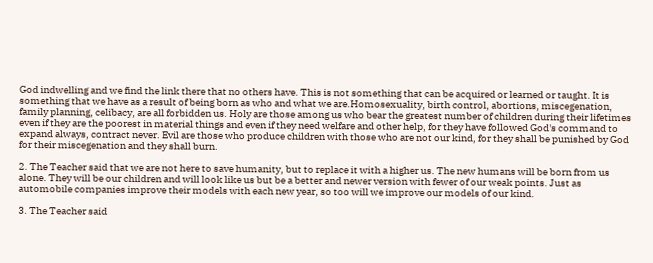God indwelling and we find the link there that no others have. This is not something that can be acquired or learned or taught. It is something that we have as a result of being born as who and what we are.Homosexuality, birth control, abortions, miscegenation, family planning, celibacy, are all forbidden us. Holy are those among us who bear the greatest number of children during their lifetimes even if they are the poorest in material things and even if they need welfare and other help, for they have followed God's command to expand always, contract never. Evil are those who produce children with those who are not our kind, for they shall be punished by God for their miscegenation and they shall burn.

2. The Teacher said that we are not here to save humanity, but to replace it with a higher us. The new humans will be born from us alone. They will be our children and will look like us but be a better and newer version with fewer of our weak points. Just as automobile companies improve their models with each new year, so too will we improve our models of our kind.

3. The Teacher said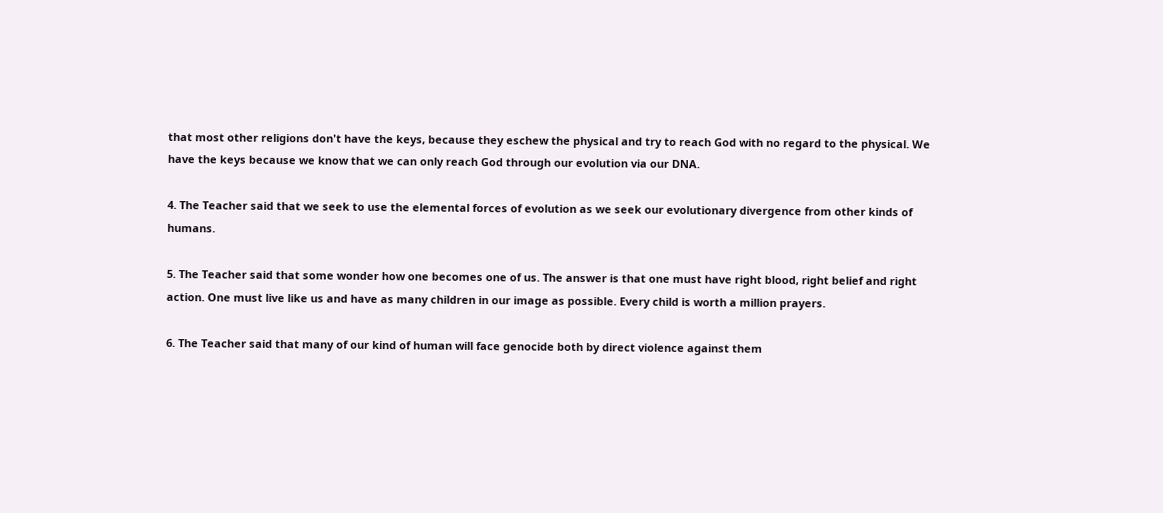that most other religions don't have the keys, because they eschew the physical and try to reach God with no regard to the physical. We have the keys because we know that we can only reach God through our evolution via our DNA.

4. The Teacher said that we seek to use the elemental forces of evolution as we seek our evolutionary divergence from other kinds of humans.

5. The Teacher said that some wonder how one becomes one of us. The answer is that one must have right blood, right belief and right action. One must live like us and have as many children in our image as possible. Every child is worth a million prayers.

6. The Teacher said that many of our kind of human will face genocide both by direct violence against them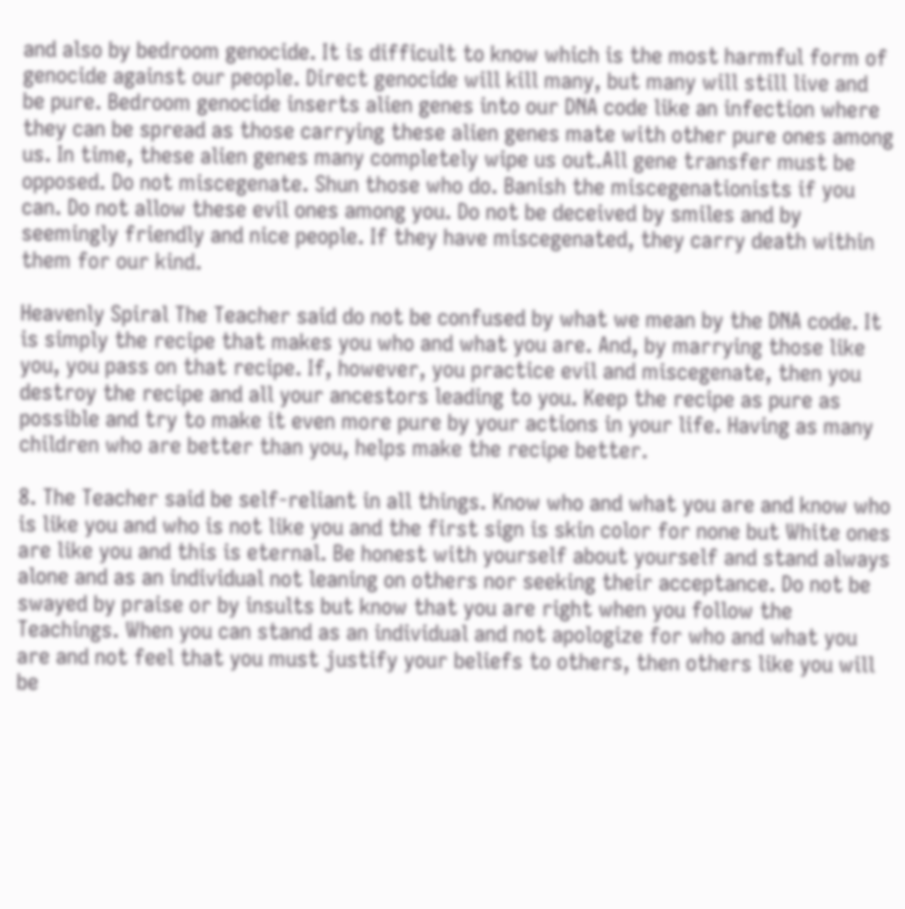and also by bedroom genocide. It is difficult to know which is the most harmful form of genocide against our people. Direct genocide will kill many, but many will still live and be pure. Bedroom genocide inserts alien genes into our DNA code like an infection where they can be spread as those carrying these alien genes mate with other pure ones among us. In time, these alien genes many completely wipe us out.All gene transfer must be opposed. Do not miscegenate. Shun those who do. Banish the miscegenationists if you can. Do not allow these evil ones among you. Do not be deceived by smiles and by seemingly friendly and nice people. If they have miscegenated, they carry death within them for our kind.

Heavenly Spiral The Teacher said do not be confused by what we mean by the DNA code. It is simply the recipe that makes you who and what you are. And, by marrying those like you, you pass on that recipe. If, however, you practice evil and miscegenate, then you destroy the recipe and all your ancestors leading to you. Keep the recipe as pure as possible and try to make it even more pure by your actions in your life. Having as many children who are better than you, helps make the recipe better.

8. The Teacher said be self-reliant in all things. Know who and what you are and know who is like you and who is not like you and the first sign is skin color for none but White ones are like you and this is eternal. Be honest with yourself about yourself and stand always alone and as an individual not leaning on others nor seeking their acceptance. Do not be swayed by praise or by insults but know that you are right when you follow the Teachings. When you can stand as an individual and not apologize for who and what you are and not feel that you must justify your beliefs to others, then others like you will be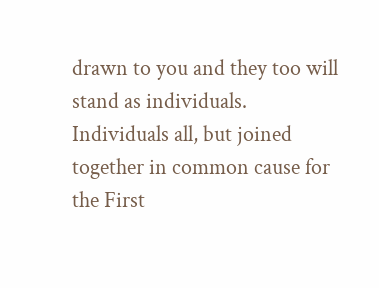drawn to you and they too will stand as individuals. Individuals all, but joined together in common cause for the First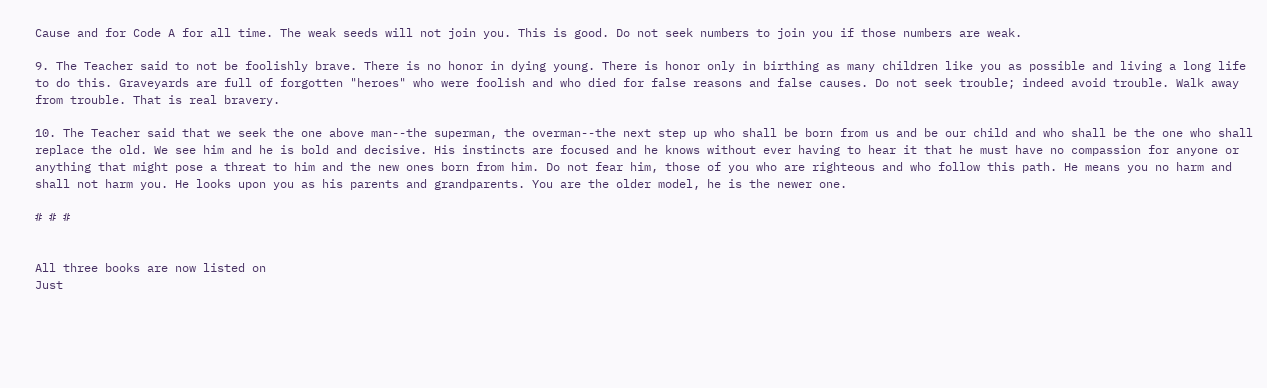Cause and for Code A for all time. The weak seeds will not join you. This is good. Do not seek numbers to join you if those numbers are weak.

9. The Teacher said to not be foolishly brave. There is no honor in dying young. There is honor only in birthing as many children like you as possible and living a long life to do this. Graveyards are full of forgotten "heroes" who were foolish and who died for false reasons and false causes. Do not seek trouble; indeed avoid trouble. Walk away from trouble. That is real bravery.

10. The Teacher said that we seek the one above man--the superman, the overman--the next step up who shall be born from us and be our child and who shall be the one who shall replace the old. We see him and he is bold and decisive. His instincts are focused and he knows without ever having to hear it that he must have no compassion for anyone or anything that might pose a threat to him and the new ones born from him. Do not fear him, those of you who are righteous and who follow this path. He means you no harm and shall not harm you. He looks upon you as his parents and grandparents. You are the older model, he is the newer one.

# # #


All three books are now listed on
Just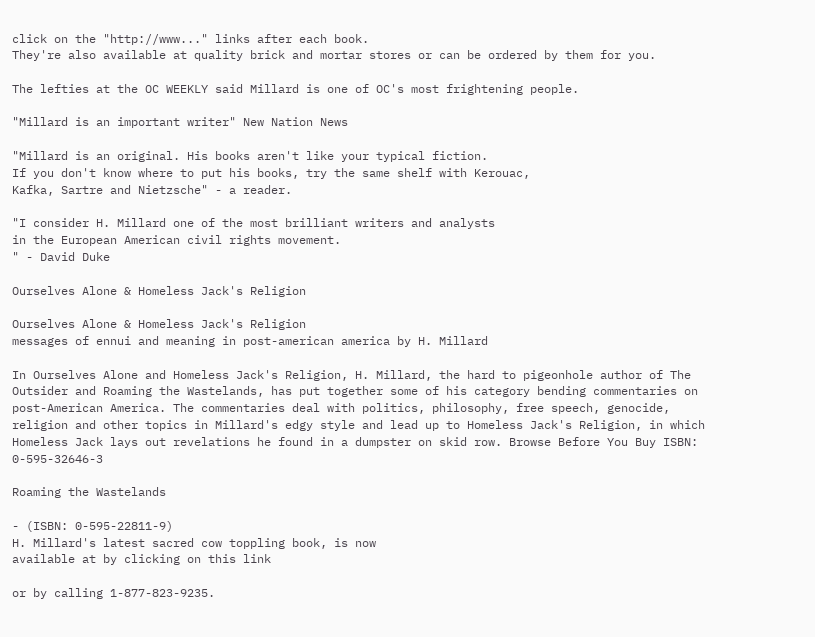click on the "http://www..." links after each book.
They're also available at quality brick and mortar stores or can be ordered by them for you.

The lefties at the OC WEEKLY said Millard is one of OC's most frightening people.

"Millard is an important writer" New Nation News

"Millard is an original. His books aren't like your typical fiction.
If you don't know where to put his books, try the same shelf with Kerouac,
Kafka, Sartre and Nietzsche" - a reader.

"I consider H. Millard one of the most brilliant writers and analysts
in the European American civil rights movement.
" - David Duke

Ourselves Alone & Homeless Jack's Religion

Ourselves Alone & Homeless Jack's Religion
messages of ennui and meaning in post-american america by H. Millard

In Ourselves Alone and Homeless Jack's Religion, H. Millard, the hard to pigeonhole author of The Outsider and Roaming the Wastelands, has put together some of his category bending commentaries on post-American America. The commentaries deal with politics, philosophy, free speech, genocide, religion and other topics in Millard's edgy style and lead up to Homeless Jack's Religion, in which Homeless Jack lays out revelations he found in a dumpster on skid row. Browse Before You Buy ISBN: 0-595-32646-3

Roaming the Wastelands

- (ISBN: 0-595-22811-9)
H. Millard's latest sacred cow toppling book, is now
available at by clicking on this link

or by calling 1-877-823-9235.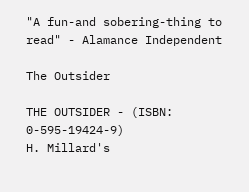"A fun-and sobering-thing to read" - Alamance Independent

The Outsider

THE OUTSIDER - (ISBN: 0-595-19424-9)
H. Millard's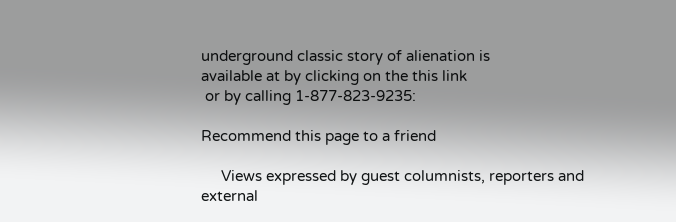underground classic story of alienation is
available at by clicking on the this link
 or by calling 1-877-823-9235:

Recommend this page to a friend

     Views expressed by guest columnists, reporters and external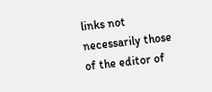links not necessarily those of the editor of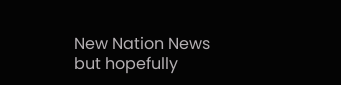New Nation News but hopefully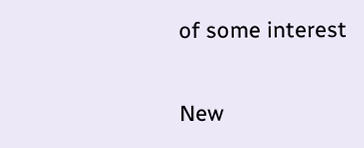of some interest

New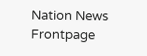Nation News Frontpage